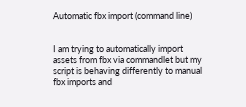Automatic fbx import (command line)


I am trying to automatically import assets from fbx via commandlet but my script is behaving differently to manual fbx imports and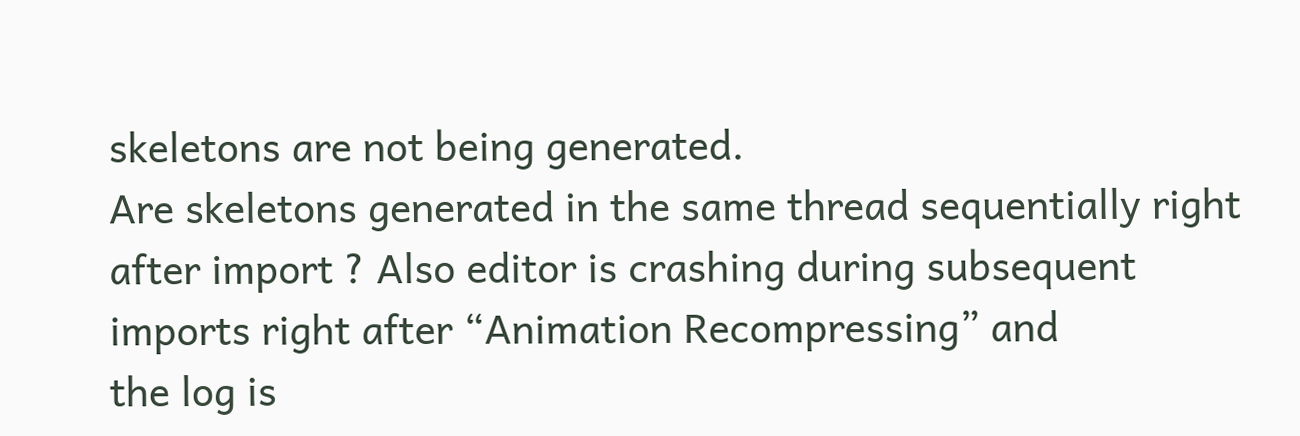skeletons are not being generated.
Are skeletons generated in the same thread sequentially right after import ? Also editor is crashing during subsequent imports right after “Animation Recompressing” and
the log is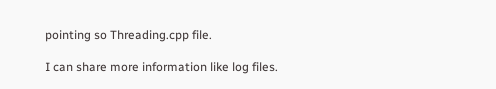pointing so Threading.cpp file.

I can share more information like log files.